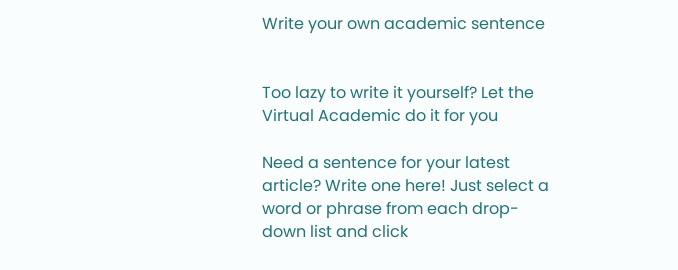Write your own academic sentence


Too lazy to write it yourself? Let the Virtual Academic do it for you

Need a sentence for your latest article? Write one here! Just select a word or phrase from each drop-down list and click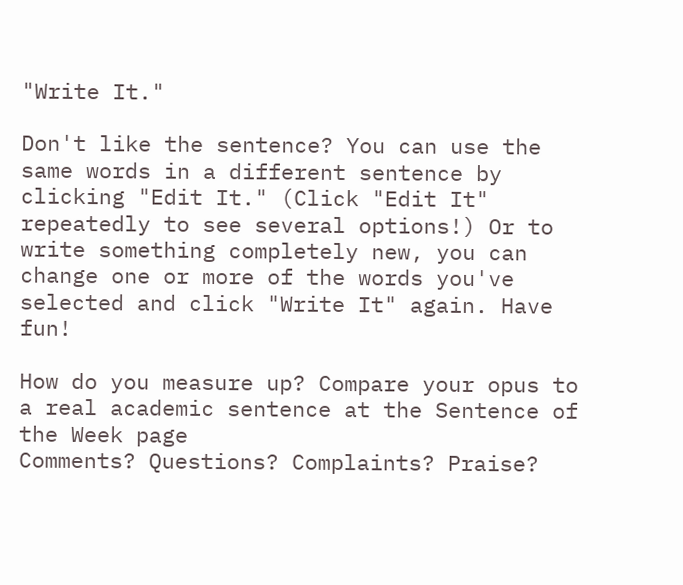"Write It."

Don't like the sentence? You can use the same words in a different sentence by clicking "Edit It." (Click "Edit It" repeatedly to see several options!) Or to write something completely new, you can change one or more of the words you've selected and click "Write It" again. Have fun!

How do you measure up? Compare your opus to a real academic sentence at the Sentence of the Week page
Comments? Questions? Complaints? Praise?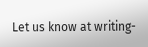Let us know at writing-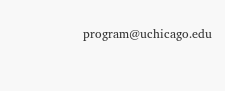program@uchicago.edu